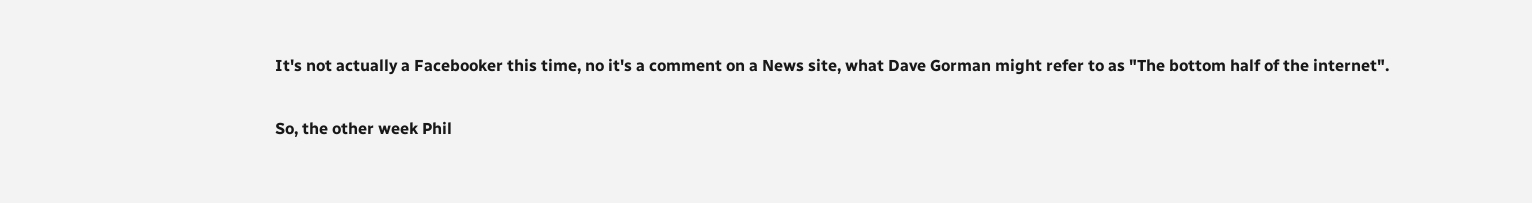It's not actually a Facebooker this time, no it's a comment on a News site, what Dave Gorman might refer to as "The bottom half of the internet".

So, the other week Phil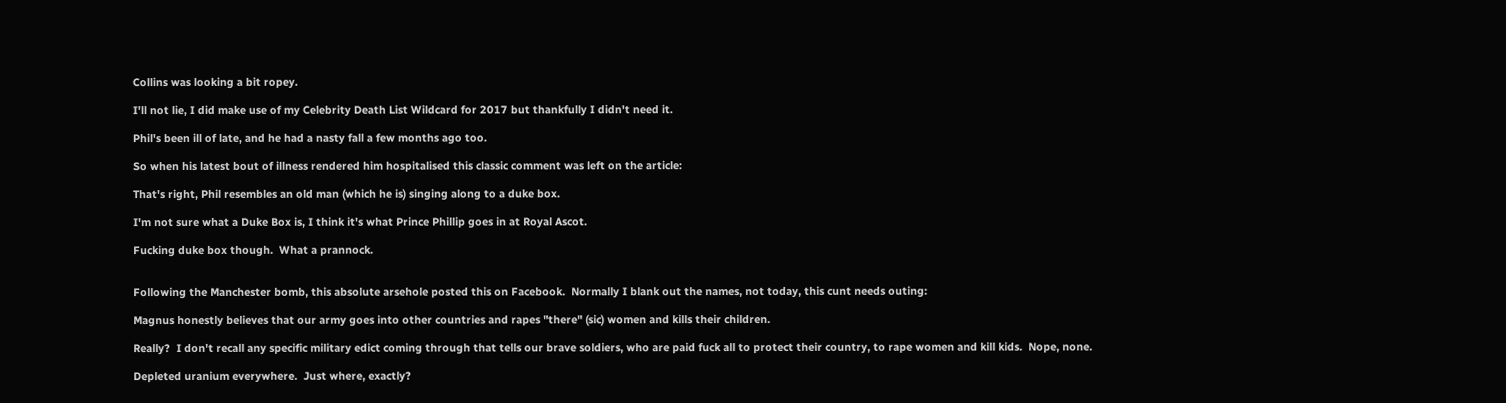Collins was looking a bit ropey.

I'll not lie, I did make use of my Celebrity Death List Wildcard for 2017 but thankfully I didn't need it.

Phil's been ill of late, and he had a nasty fall a few months ago too.

So when his latest bout of illness rendered him hospitalised this classic comment was left on the article:

That's right, Phil resembles an old man (which he is) singing along to a duke box.

I'm not sure what a Duke Box is, I think it's what Prince Phillip goes in at Royal Ascot.

Fucking duke box though.  What a prannock.


Following the Manchester bomb, this absolute arsehole posted this on Facebook.  Normally I blank out the names, not today, this cunt needs outing:

Magnus honestly believes that our army goes into other countries and rapes "there" (sic) women and kills their children.

Really?  I don't recall any specific military edict coming through that tells our brave soldiers, who are paid fuck all to protect their country, to rape women and kill kids.  Nope, none.

Depleted uranium everywhere.  Just where, exactly?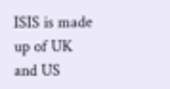ISIS is made up of UK and US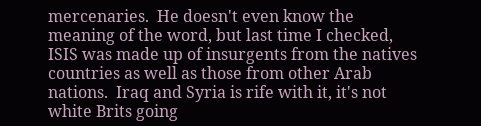mercenaries.  He doesn't even know the meaning of the word, but last time I checked, ISIS was made up of insurgents from the natives countries as well as those from other Arab nations.  Iraq and Syria is rife with it, it's not white Brits going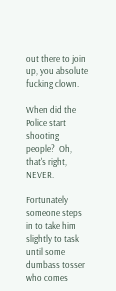out there to join up, you absolute fucking clown.

When did the Police start shooting people?  Oh, that's right, NEVER.

Fortunately someone steps in to take him slightly to task until some dumbass tosser who comes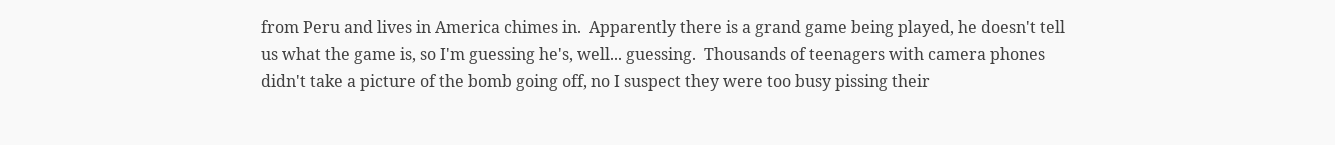from Peru and lives in America chimes in.  Apparently there is a grand game being played, he doesn't tell us what the game is, so I'm guessing he's, well... guessing.  Thousands of teenagers with camera phones didn't take a picture of the bomb going off, no I suspect they were too busy pissing their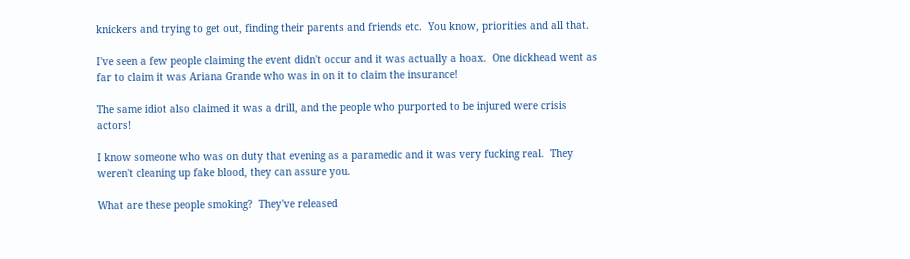knickers and trying to get out, finding their parents and friends etc.  You know, priorities and all that.

I've seen a few people claiming the event didn't occur and it was actually a hoax.  One dickhead went as far to claim it was Ariana Grande who was in on it to claim the insurance!

The same idiot also claimed it was a drill, and the people who purported to be injured were crisis actors!

I know someone who was on duty that evening as a paramedic and it was very fucking real.  They weren't cleaning up fake blood, they can assure you.

What are these people smoking?  They've released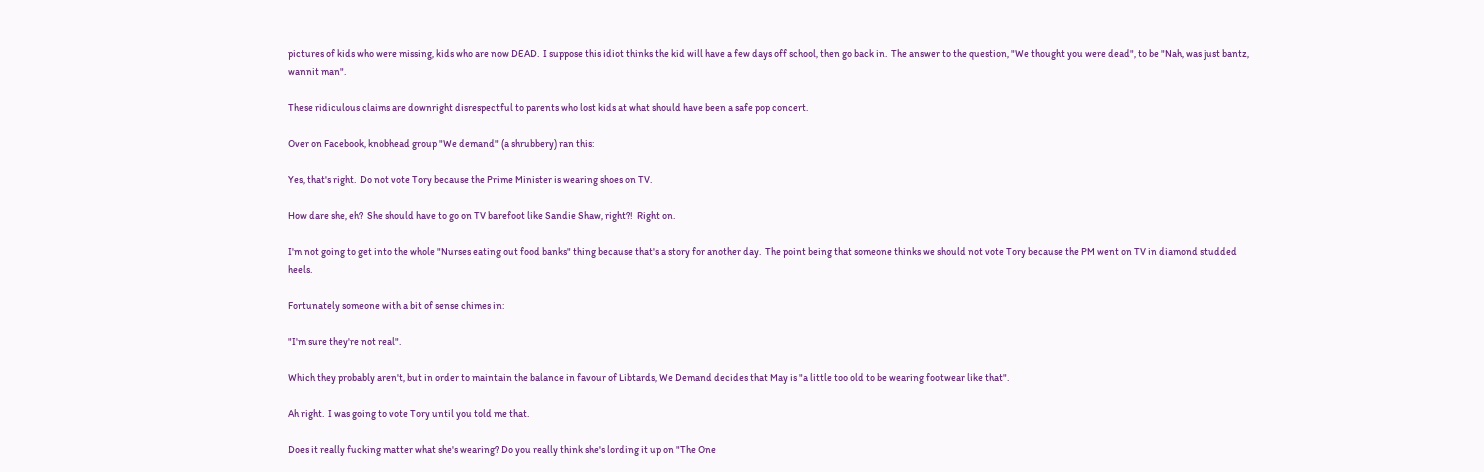pictures of kids who were missing, kids who are now DEAD.  I suppose this idiot thinks the kid will have a few days off school, then go back in.  The answer to the question, "We thought you were dead", to be "Nah, was just bantz, wannit man".

These ridiculous claims are downright disrespectful to parents who lost kids at what should have been a safe pop concert.

Over on Facebook, knobhead group "We demand" (a shrubbery) ran this:

Yes, that's right.  Do not vote Tory because the Prime Minister is wearing shoes on TV.

How dare she, eh?  She should have to go on TV barefoot like Sandie Shaw, right?!  Right on.

I'm not going to get into the whole "Nurses eating out food banks" thing because that's a story for another day.  The point being that someone thinks we should not vote Tory because the PM went on TV in diamond studded heels.

Fortunately someone with a bit of sense chimes in:

"I'm sure they're not real".

Which they probably aren't, but in order to maintain the balance in favour of Libtards, We Demand decides that May is "a little too old to be wearing footwear like that".

Ah right.  I was going to vote Tory until you told me that.

Does it really fucking matter what she's wearing? Do you really think she's lording it up on "The One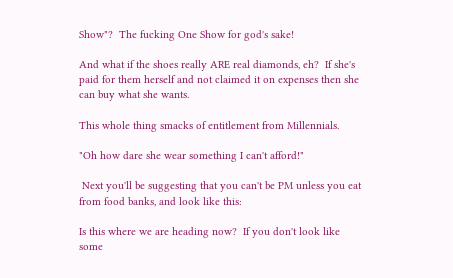Show"?  The fucking One Show for god's sake!

And what if the shoes really ARE real diamonds, eh?  If she's paid for them herself and not claimed it on expenses then she can buy what she wants.

This whole thing smacks of entitlement from Millennials.

"Oh how dare she wear something I can't afford!"

 Next you'll be suggesting that you can't be PM unless you eat from food banks, and look like this:

Is this where we are heading now?  If you don't look like some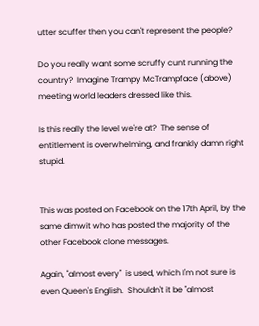utter scuffer then you can't represent the people?

Do you really want some scruffy cunt running the country?  Imagine Trampy McTrampface (above) meeting world leaders dressed like this.

Is this really the level we're at?  The sense of entitlement is overwhelming, and frankly damn right stupid.


This was posted on Facebook on the 17th April, by the same dimwit who has posted the majority of the other Facebook clone messages.

Again, "almost every"  is used, which I'm not sure is even Queen's English.  Shouldn't it be "almost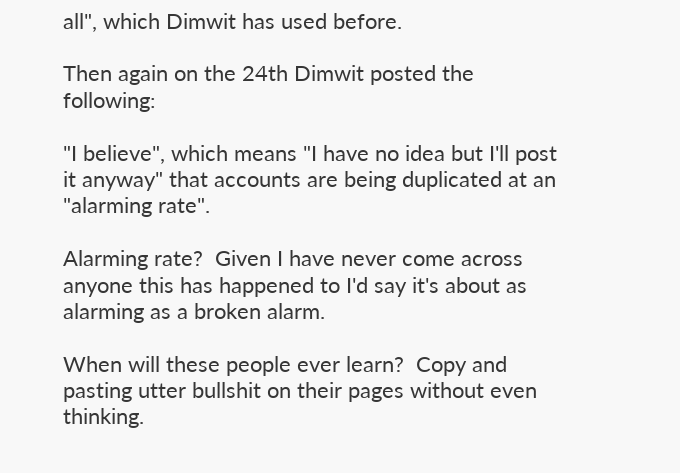all", which Dimwit has used before.

Then again on the 24th Dimwit posted the following:

"I believe", which means "I have no idea but I'll post it anyway" that accounts are being duplicated at an "alarming rate".

Alarming rate?  Given I have never come across anyone this has happened to I'd say it's about as alarming as a broken alarm.

When will these people ever learn?  Copy and pasting utter bullshit on their pages without even thinking.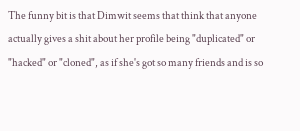The funny bit is that Dimwit seems that think that anyone actually gives a shit about her profile being "duplicated" or "hacked" or "cloned", as if she's got so many friends and is so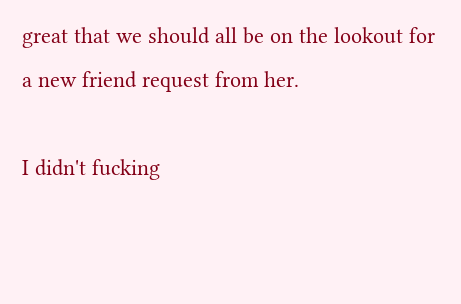great that we should all be on the lookout for a new friend request from her.

I didn't fucking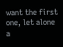want the first one, let alone a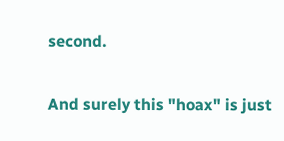second.

And surely this "hoax" is just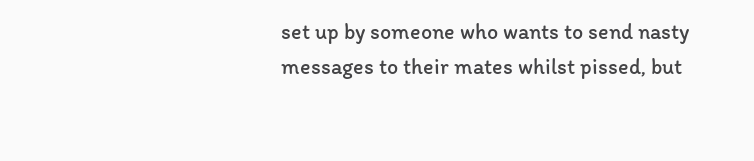set up by someone who wants to send nasty messages to their mates whilst pissed, but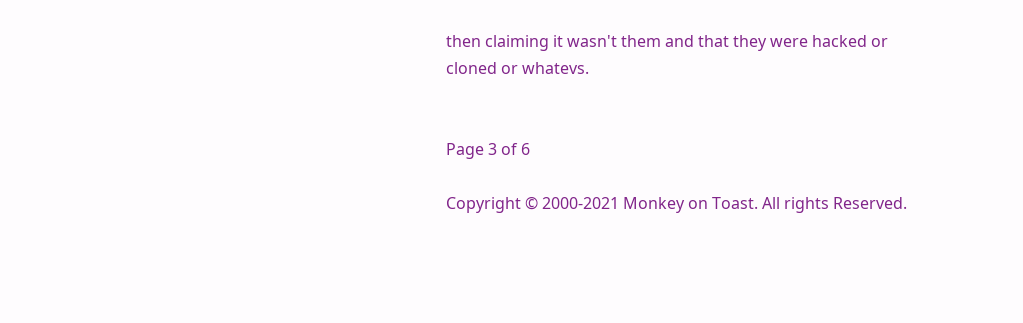then claiming it wasn't them and that they were hacked or cloned or whatevs.


Page 3 of 6

Copyright © 2000-2021 Monkey on Toast. All rights Reserved.